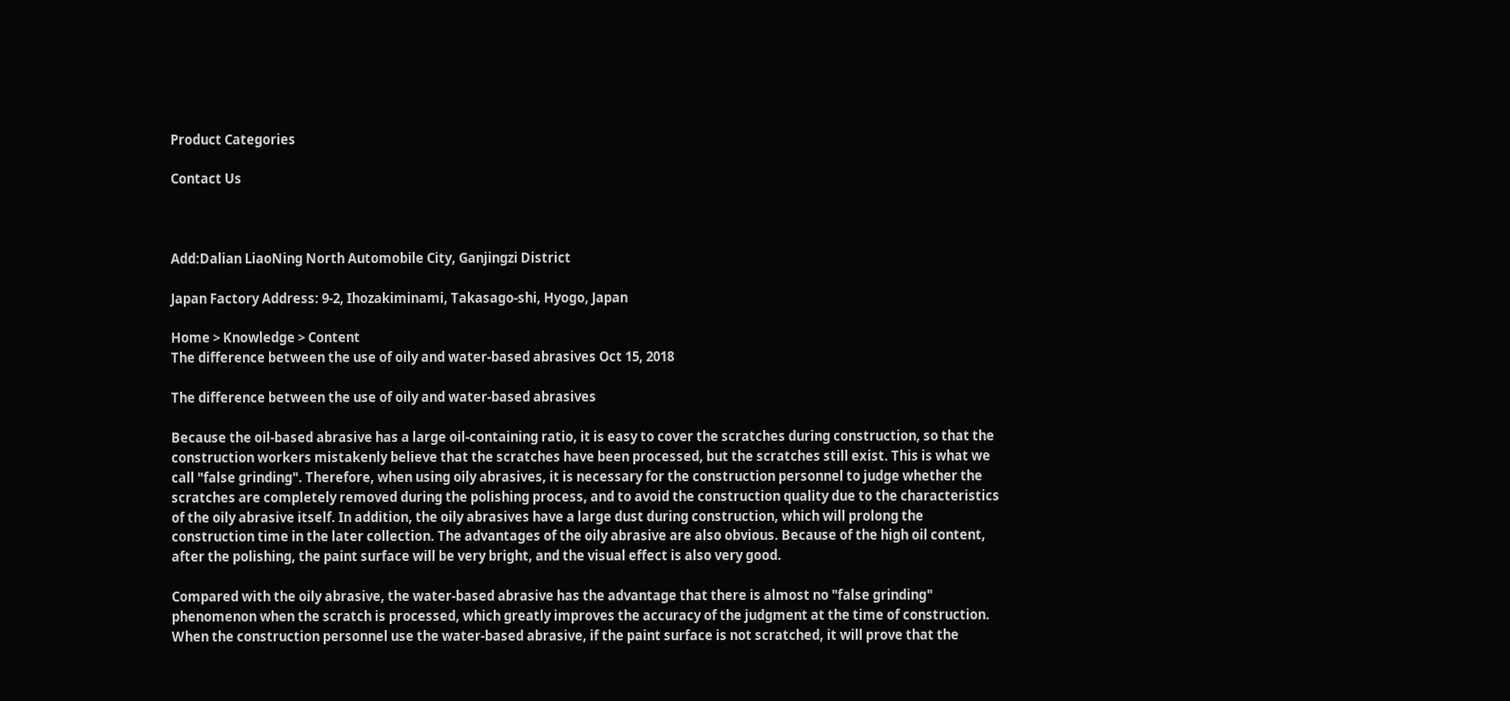Product Categories

Contact Us



Add:Dalian LiaoNing North Automobile City, Ganjingzi District

Japan Factory Address: 9-2, Ihozakiminami, Takasago-shi, Hyogo, Japan

Home > Knowledge > Content
The difference between the use of oily and water-based abrasives Oct 15, 2018

The difference between the use of oily and water-based abrasives

Because the oil-based abrasive has a large oil-containing ratio, it is easy to cover the scratches during construction, so that the construction workers mistakenly believe that the scratches have been processed, but the scratches still exist. This is what we call "false grinding". Therefore, when using oily abrasives, it is necessary for the construction personnel to judge whether the scratches are completely removed during the polishing process, and to avoid the construction quality due to the characteristics of the oily abrasive itself. In addition, the oily abrasives have a large dust during construction, which will prolong the construction time in the later collection. The advantages of the oily abrasive are also obvious. Because of the high oil content, after the polishing, the paint surface will be very bright, and the visual effect is also very good.

Compared with the oily abrasive, the water-based abrasive has the advantage that there is almost no "false grinding" phenomenon when the scratch is processed, which greatly improves the accuracy of the judgment at the time of construction. When the construction personnel use the water-based abrasive, if the paint surface is not scratched, it will prove that the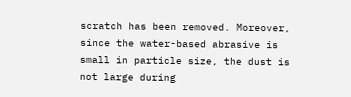scratch has been removed. Moreover, since the water-based abrasive is small in particle size, the dust is not large during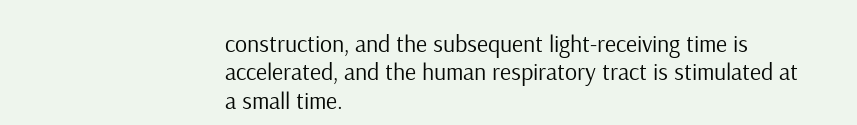construction, and the subsequent light-receiving time is accelerated, and the human respiratory tract is stimulated at a small time.